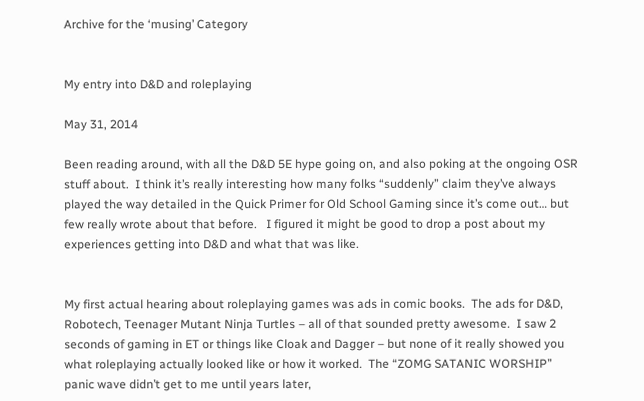Archive for the ‘musing’ Category


My entry into D&D and roleplaying

May 31, 2014

Been reading around, with all the D&D 5E hype going on, and also poking at the ongoing OSR stuff about.  I think it’s really interesting how many folks “suddenly” claim they’ve always played the way detailed in the Quick Primer for Old School Gaming since it’s come out… but few really wrote about that before.   I figured it might be good to drop a post about my experiences getting into D&D and what that was like.


My first actual hearing about roleplaying games was ads in comic books.  The ads for D&D, Robotech, Teenager Mutant Ninja Turtles – all of that sounded pretty awesome.  I saw 2 seconds of gaming in ET or things like Cloak and Dagger – but none of it really showed you what roleplaying actually looked like or how it worked.  The “ZOMG SATANIC WORSHIP” panic wave didn’t get to me until years later,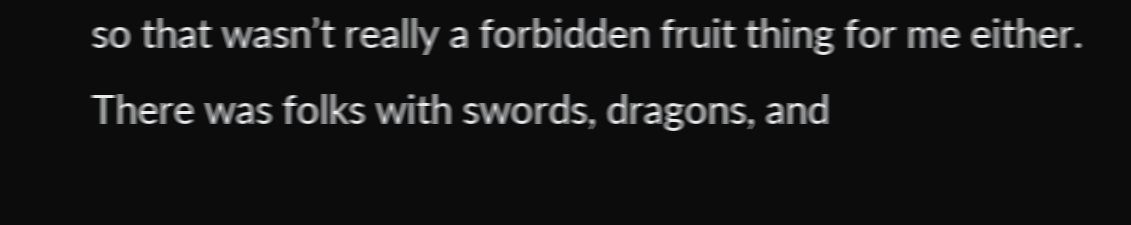so that wasn’t really a forbidden fruit thing for me either.   There was folks with swords, dragons, and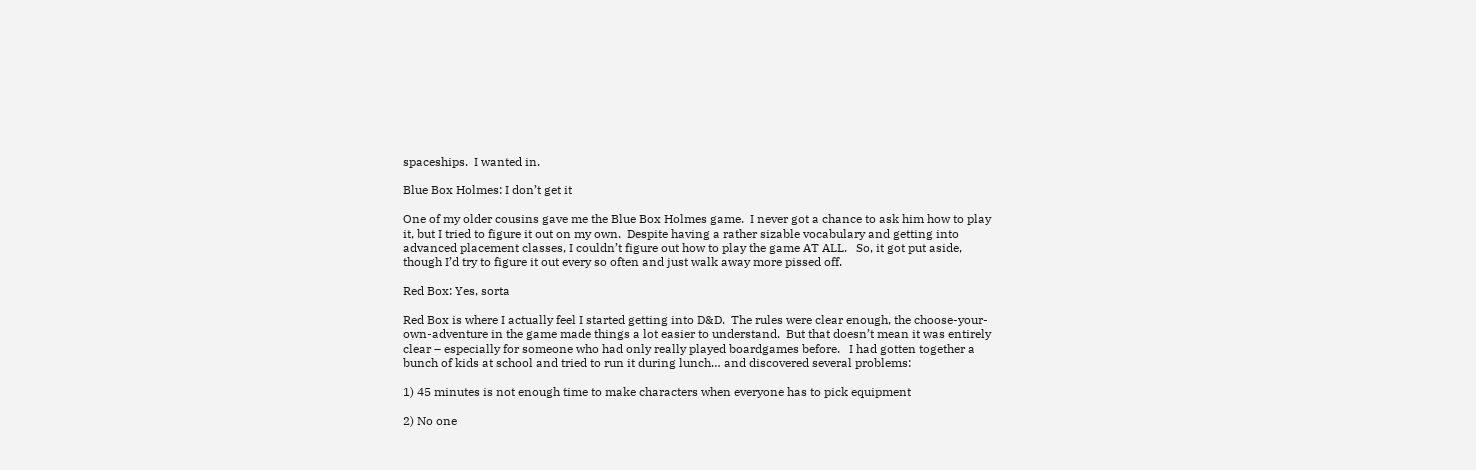spaceships.  I wanted in.

Blue Box Holmes: I don’t get it

One of my older cousins gave me the Blue Box Holmes game.  I never got a chance to ask him how to play it, but I tried to figure it out on my own.  Despite having a rather sizable vocabulary and getting into advanced placement classes, I couldn’t figure out how to play the game AT ALL.   So, it got put aside, though I’d try to figure it out every so often and just walk away more pissed off.

Red Box: Yes, sorta

Red Box is where I actually feel I started getting into D&D.  The rules were clear enough, the choose-your-own-adventure in the game made things a lot easier to understand.  But that doesn’t mean it was entirely clear – especially for someone who had only really played boardgames before.   I had gotten together a bunch of kids at school and tried to run it during lunch… and discovered several problems:

1) 45 minutes is not enough time to make characters when everyone has to pick equipment

2) No one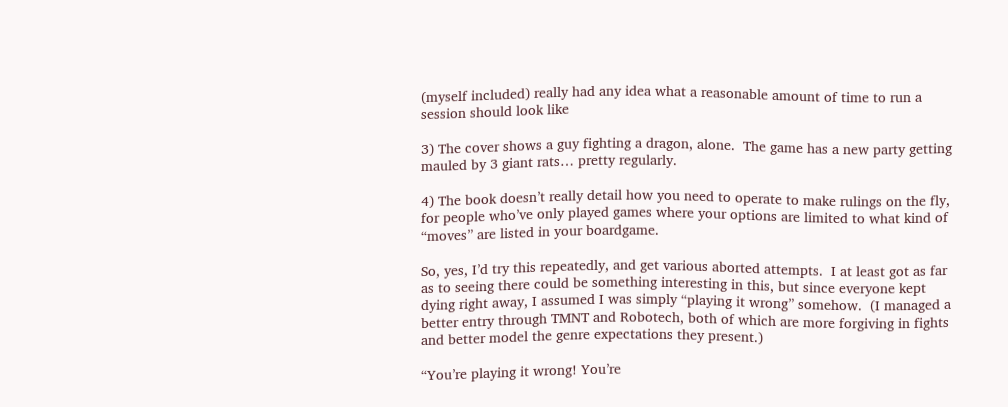(myself included) really had any idea what a reasonable amount of time to run a session should look like

3) The cover shows a guy fighting a dragon, alone.  The game has a new party getting mauled by 3 giant rats… pretty regularly.

4) The book doesn’t really detail how you need to operate to make rulings on the fly, for people who’ve only played games where your options are limited to what kind of “moves” are listed in your boardgame.

So, yes, I’d try this repeatedly, and get various aborted attempts.  I at least got as far as to seeing there could be something interesting in this, but since everyone kept dying right away, I assumed I was simply “playing it wrong” somehow.  (I managed a better entry through TMNT and Robotech, both of which are more forgiving in fights and better model the genre expectations they present.)

“You’re playing it wrong! You’re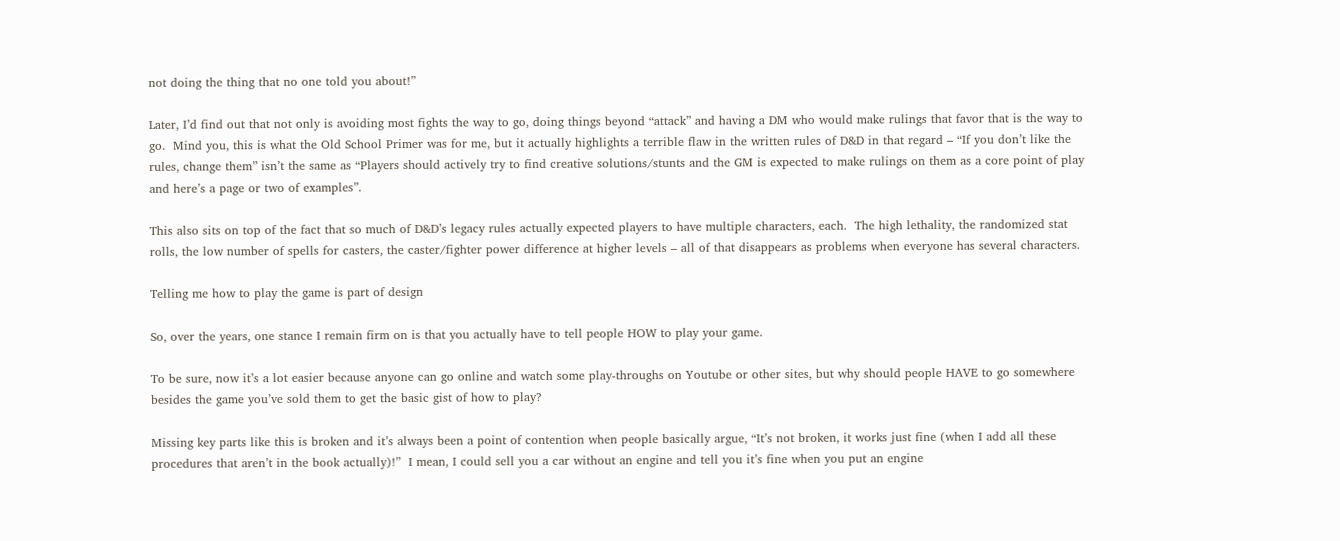not doing the thing that no one told you about!”

Later, I’d find out that not only is avoiding most fights the way to go, doing things beyond “attack” and having a DM who would make rulings that favor that is the way to go.  Mind you, this is what the Old School Primer was for me, but it actually highlights a terrible flaw in the written rules of D&D in that regard – “If you don’t like the rules, change them” isn’t the same as “Players should actively try to find creative solutions/stunts and the GM is expected to make rulings on them as a core point of play and here’s a page or two of examples”.

This also sits on top of the fact that so much of D&D’s legacy rules actually expected players to have multiple characters, each.  The high lethality, the randomized stat rolls, the low number of spells for casters, the caster/fighter power difference at higher levels – all of that disappears as problems when everyone has several characters.

Telling me how to play the game is part of design

So, over the years, one stance I remain firm on is that you actually have to tell people HOW to play your game.

To be sure, now it’s a lot easier because anyone can go online and watch some play-throughs on Youtube or other sites, but why should people HAVE to go somewhere besides the game you’ve sold them to get the basic gist of how to play?

Missing key parts like this is broken and it’s always been a point of contention when people basically argue, “It’s not broken, it works just fine (when I add all these procedures that aren’t in the book actually)!”  I mean, I could sell you a car without an engine and tell you it’s fine when you put an engine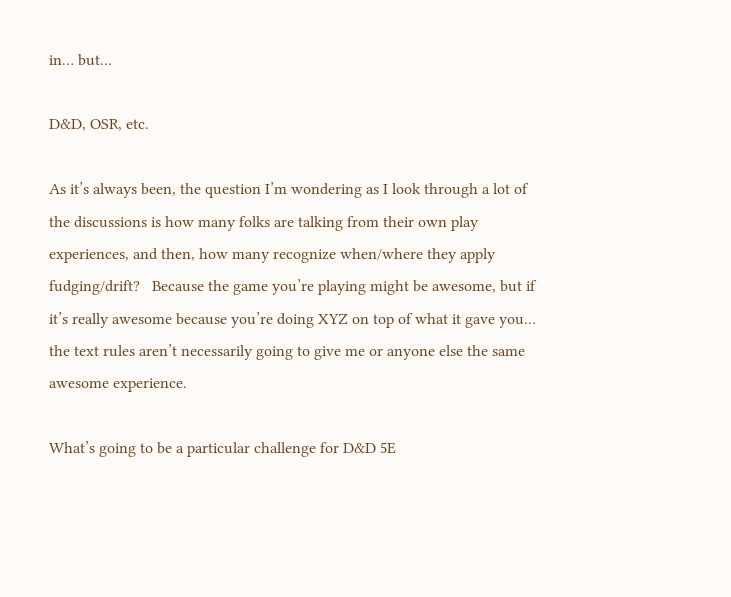in… but…

D&D, OSR, etc.

As it’s always been, the question I’m wondering as I look through a lot of the discussions is how many folks are talking from their own play experiences, and then, how many recognize when/where they apply fudging/drift?   Because the game you’re playing might be awesome, but if it’s really awesome because you’re doing XYZ on top of what it gave you… the text rules aren’t necessarily going to give me or anyone else the same awesome experience.

What’s going to be a particular challenge for D&D 5E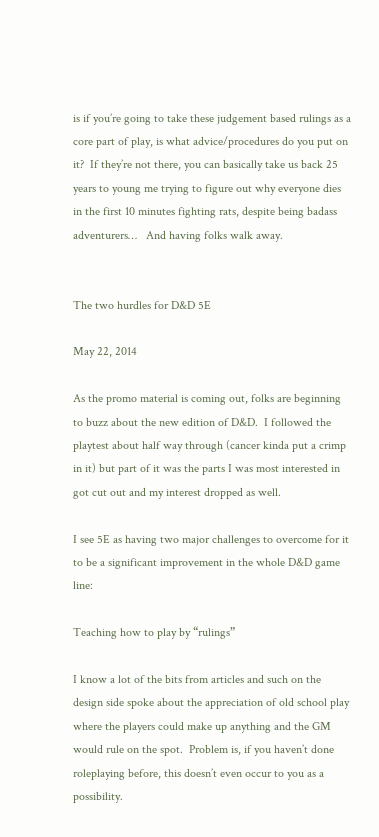is if you’re going to take these judgement based rulings as a core part of play, is what advice/procedures do you put on it?  If they’re not there, you can basically take us back 25 years to young me trying to figure out why everyone dies in the first 10 minutes fighting rats, despite being badass adventurers…   And having folks walk away.


The two hurdles for D&D 5E

May 22, 2014

As the promo material is coming out, folks are beginning to buzz about the new edition of D&D.  I followed the playtest about half way through (cancer kinda put a crimp in it) but part of it was the parts I was most interested in got cut out and my interest dropped as well.

I see 5E as having two major challenges to overcome for it to be a significant improvement in the whole D&D game line:

Teaching how to play by “rulings”

I know a lot of the bits from articles and such on the design side spoke about the appreciation of old school play where the players could make up anything and the GM would rule on the spot.  Problem is, if you haven’t done roleplaying before, this doesn’t even occur to you as a possibility.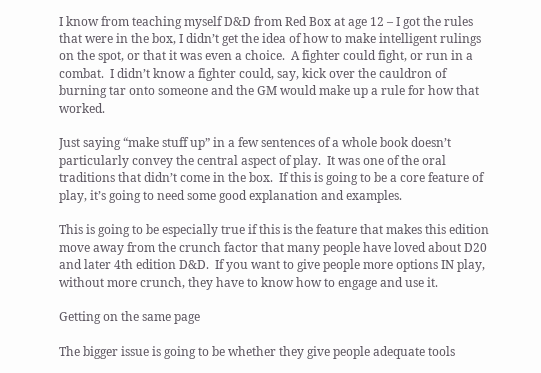I know from teaching myself D&D from Red Box at age 12 – I got the rules that were in the box, I didn’t get the idea of how to make intelligent rulings on the spot, or that it was even a choice.  A fighter could fight, or run in a combat.  I didn’t know a fighter could, say, kick over the cauldron of burning tar onto someone and the GM would make up a rule for how that worked.

Just saying “make stuff up” in a few sentences of a whole book doesn’t particularly convey the central aspect of play.  It was one of the oral traditions that didn’t come in the box.  If this is going to be a core feature of play, it’s going to need some good explanation and examples.

This is going to be especially true if this is the feature that makes this edition move away from the crunch factor that many people have loved about D20 and later 4th edition D&D.  If you want to give people more options IN play, without more crunch, they have to know how to engage and use it.

Getting on the same page

The bigger issue is going to be whether they give people adequate tools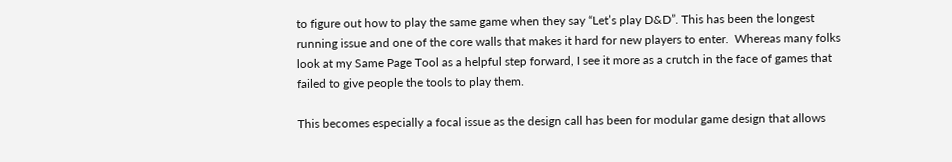to figure out how to play the same game when they say “Let’s play D&D”. This has been the longest running issue and one of the core walls that makes it hard for new players to enter.  Whereas many folks look at my Same Page Tool as a helpful step forward, I see it more as a crutch in the face of games that failed to give people the tools to play them.

This becomes especially a focal issue as the design call has been for modular game design that allows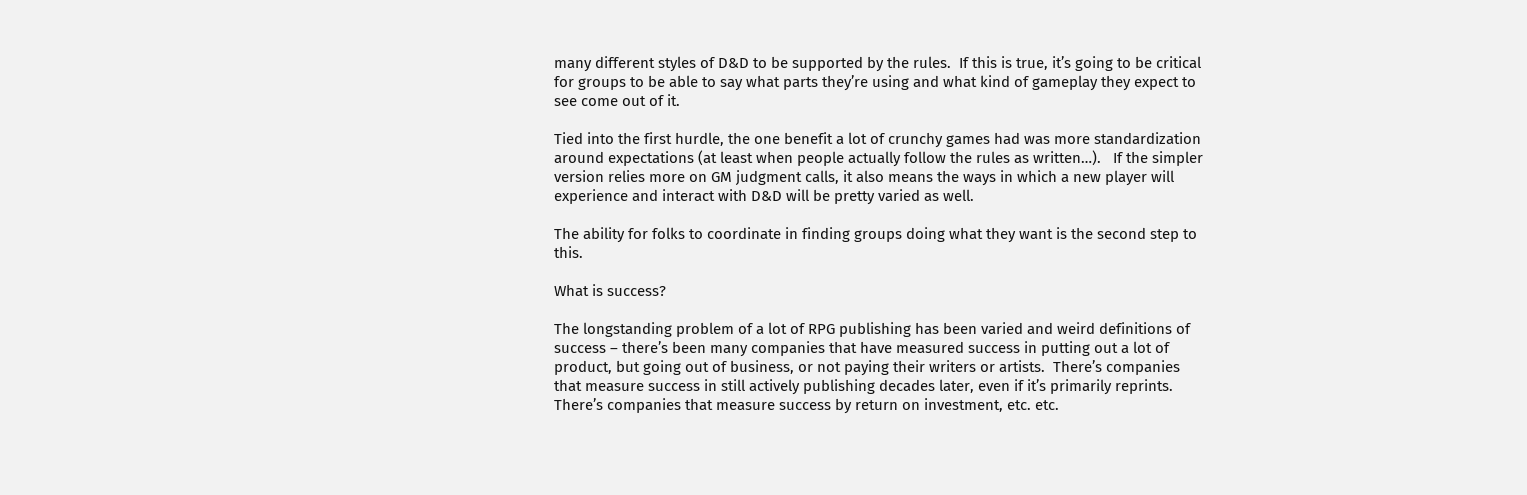many different styles of D&D to be supported by the rules.  If this is true, it’s going to be critical for groups to be able to say what parts they’re using and what kind of gameplay they expect to see come out of it.

Tied into the first hurdle, the one benefit a lot of crunchy games had was more standardization around expectations (at least when people actually follow the rules as written…).   If the simpler version relies more on GM judgment calls, it also means the ways in which a new player will experience and interact with D&D will be pretty varied as well.

The ability for folks to coordinate in finding groups doing what they want is the second step to this.

What is success?

The longstanding problem of a lot of RPG publishing has been varied and weird definitions of success – there’s been many companies that have measured success in putting out a lot of product, but going out of business, or not paying their writers or artists.  There’s companies that measure success in still actively publishing decades later, even if it’s primarily reprints.  There’s companies that measure success by return on investment, etc. etc.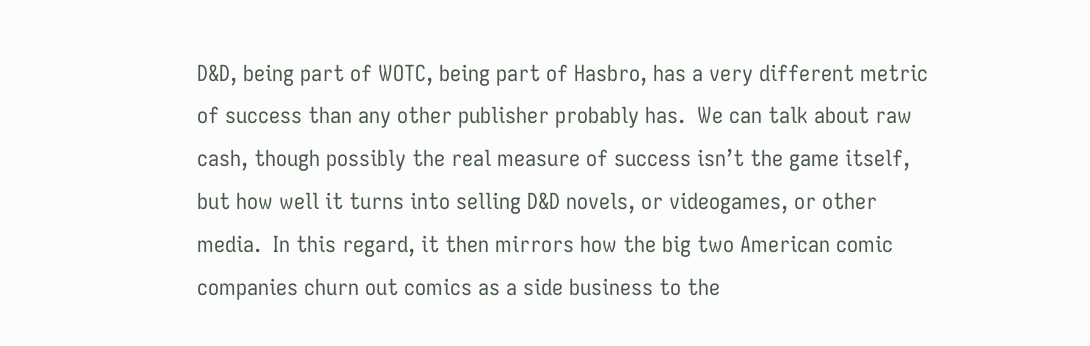D&D, being part of WOTC, being part of Hasbro, has a very different metric of success than any other publisher probably has.  We can talk about raw cash, though possibly the real measure of success isn’t the game itself, but how well it turns into selling D&D novels, or videogames, or other media.  In this regard, it then mirrors how the big two American comic companies churn out comics as a side business to the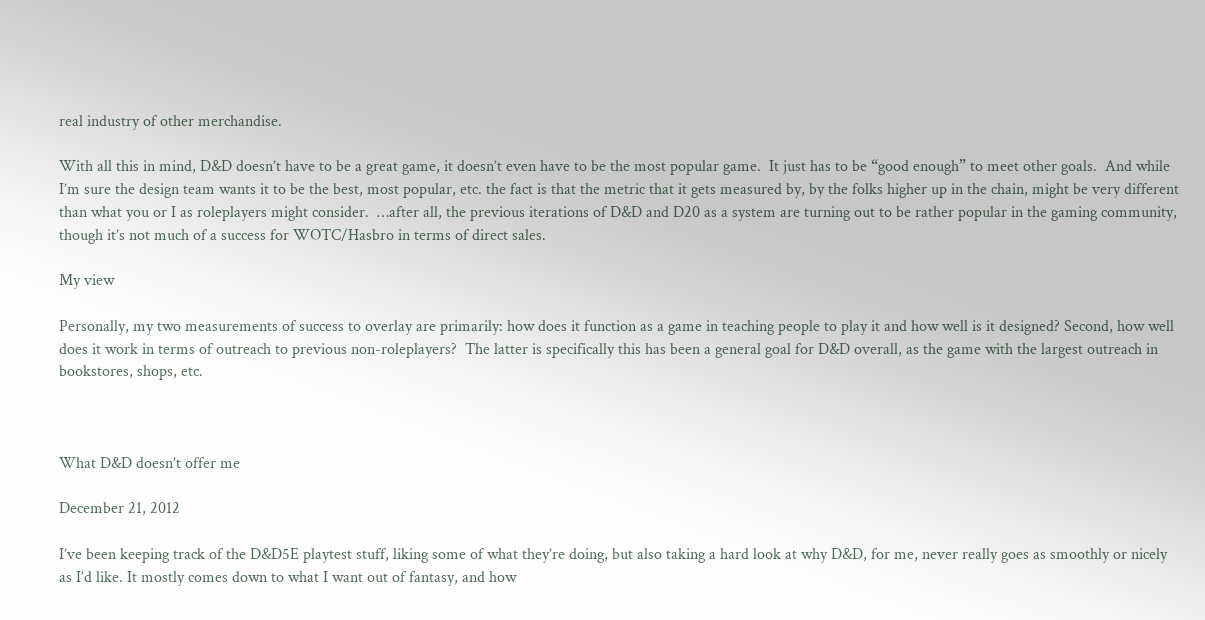real industry of other merchandise.

With all this in mind, D&D doesn’t have to be a great game, it doesn’t even have to be the most popular game.  It just has to be “good enough” to meet other goals.  And while I’m sure the design team wants it to be the best, most popular, etc. the fact is that the metric that it gets measured by, by the folks higher up in the chain, might be very different than what you or I as roleplayers might consider.  …after all, the previous iterations of D&D and D20 as a system are turning out to be rather popular in the gaming community, though it’s not much of a success for WOTC/Hasbro in terms of direct sales.

My view

Personally, my two measurements of success to overlay are primarily: how does it function as a game in teaching people to play it and how well is it designed? Second, how well does it work in terms of outreach to previous non-roleplayers?  The latter is specifically this has been a general goal for D&D overall, as the game with the largest outreach in bookstores, shops, etc.



What D&D doesn’t offer me

December 21, 2012

I’ve been keeping track of the D&D5E playtest stuff, liking some of what they’re doing, but also taking a hard look at why D&D, for me, never really goes as smoothly or nicely as I’d like. It mostly comes down to what I want out of fantasy, and how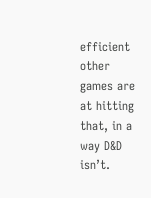efficient other games are at hitting that, in a way D&D isn’t.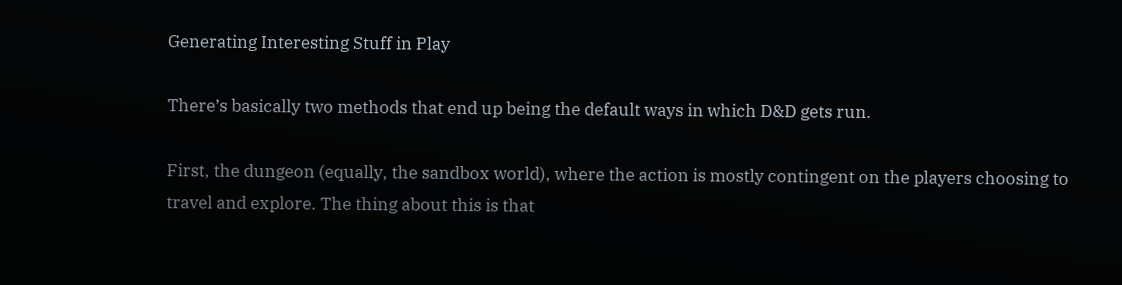Generating Interesting Stuff in Play

There’s basically two methods that end up being the default ways in which D&D gets run.

First, the dungeon (equally, the sandbox world), where the action is mostly contingent on the players choosing to travel and explore. The thing about this is that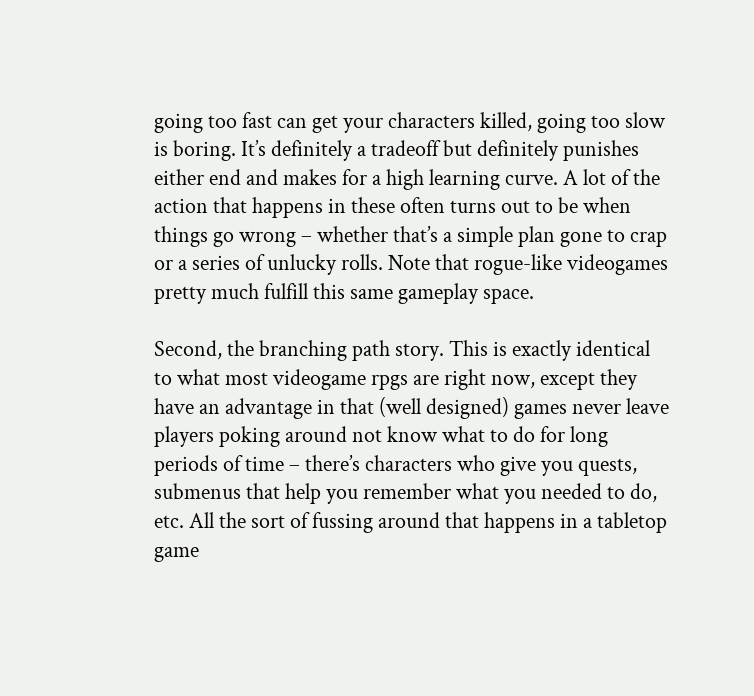going too fast can get your characters killed, going too slow is boring. It’s definitely a tradeoff but definitely punishes either end and makes for a high learning curve. A lot of the action that happens in these often turns out to be when things go wrong – whether that’s a simple plan gone to crap or a series of unlucky rolls. Note that rogue-like videogames pretty much fulfill this same gameplay space.

Second, the branching path story. This is exactly identical to what most videogame rpgs are right now, except they have an advantage in that (well designed) games never leave players poking around not know what to do for long periods of time – there’s characters who give you quests, submenus that help you remember what you needed to do, etc. All the sort of fussing around that happens in a tabletop game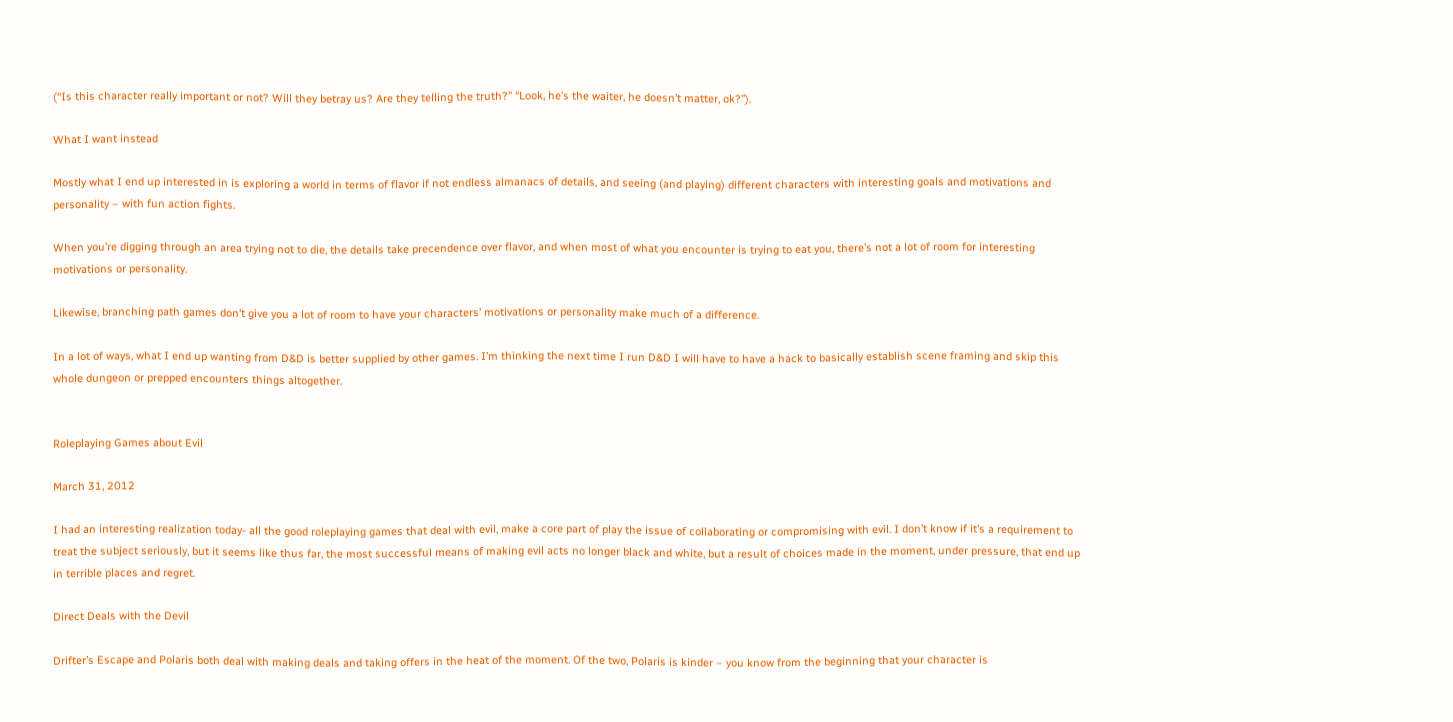(“Is this character really important or not? Will they betray us? Are they telling the truth?” “Look, he’s the waiter, he doesn’t matter, ok?”).

What I want instead

Mostly what I end up interested in is exploring a world in terms of flavor if not endless almanacs of details, and seeing (and playing) different characters with interesting goals and motivations and personality – with fun action fights.

When you’re digging through an area trying not to die, the details take precendence over flavor, and when most of what you encounter is trying to eat you, there’s not a lot of room for interesting motivations or personality.

Likewise, branching path games don’t give you a lot of room to have your characters’ motivations or personality make much of a difference.

In a lot of ways, what I end up wanting from D&D is better supplied by other games. I’m thinking the next time I run D&D I will have to have a hack to basically establish scene framing and skip this whole dungeon or prepped encounters things altogether.


Roleplaying Games about Evil

March 31, 2012

I had an interesting realization today- all the good roleplaying games that deal with evil, make a core part of play the issue of collaborating or compromising with evil. I don’t know if it’s a requirement to treat the subject seriously, but it seems like thus far, the most successful means of making evil acts no longer black and white, but a result of choices made in the moment, under pressure, that end up in terrible places and regret.

Direct Deals with the Devil

Drifter’s Escape and Polaris both deal with making deals and taking offers in the heat of the moment. Of the two, Polaris is kinder – you know from the beginning that your character is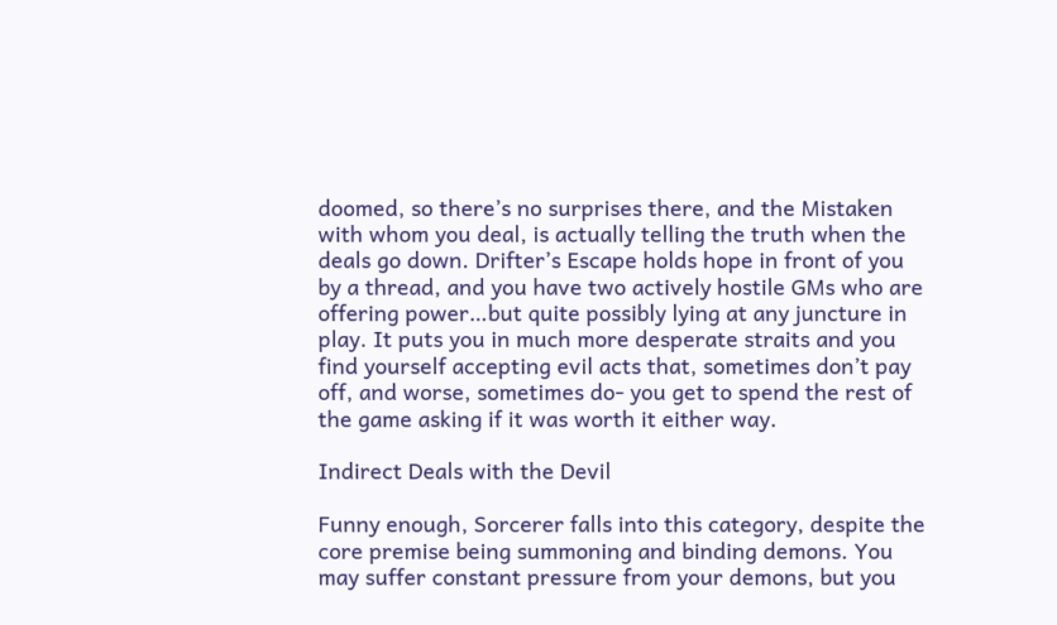doomed, so there’s no surprises there, and the Mistaken with whom you deal, is actually telling the truth when the deals go down. Drifter’s Escape holds hope in front of you by a thread, and you have two actively hostile GMs who are offering power…but quite possibly lying at any juncture in play. It puts you in much more desperate straits and you find yourself accepting evil acts that, sometimes don’t pay off, and worse, sometimes do- you get to spend the rest of the game asking if it was worth it either way.

Indirect Deals with the Devil

Funny enough, Sorcerer falls into this category, despite the core premise being summoning and binding demons. You may suffer constant pressure from your demons, but you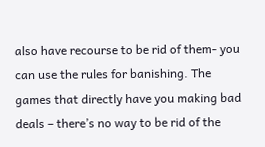also have recourse to be rid of them- you can use the rules for banishing. The games that directly have you making bad deals – there’s no way to be rid of the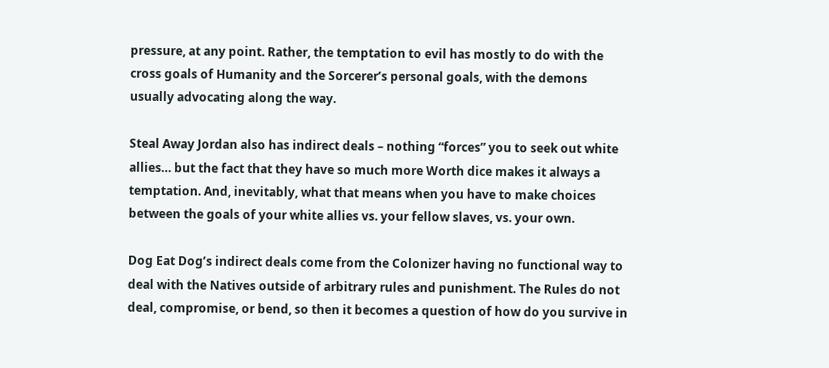pressure, at any point. Rather, the temptation to evil has mostly to do with the cross goals of Humanity and the Sorcerer’s personal goals, with the demons usually advocating along the way.

Steal Away Jordan also has indirect deals – nothing “forces” you to seek out white allies… but the fact that they have so much more Worth dice makes it always a temptation. And, inevitably, what that means when you have to make choices between the goals of your white allies vs. your fellow slaves, vs. your own.

Dog Eat Dog’s indirect deals come from the Colonizer having no functional way to deal with the Natives outside of arbitrary rules and punishment. The Rules do not deal, compromise, or bend, so then it becomes a question of how do you survive in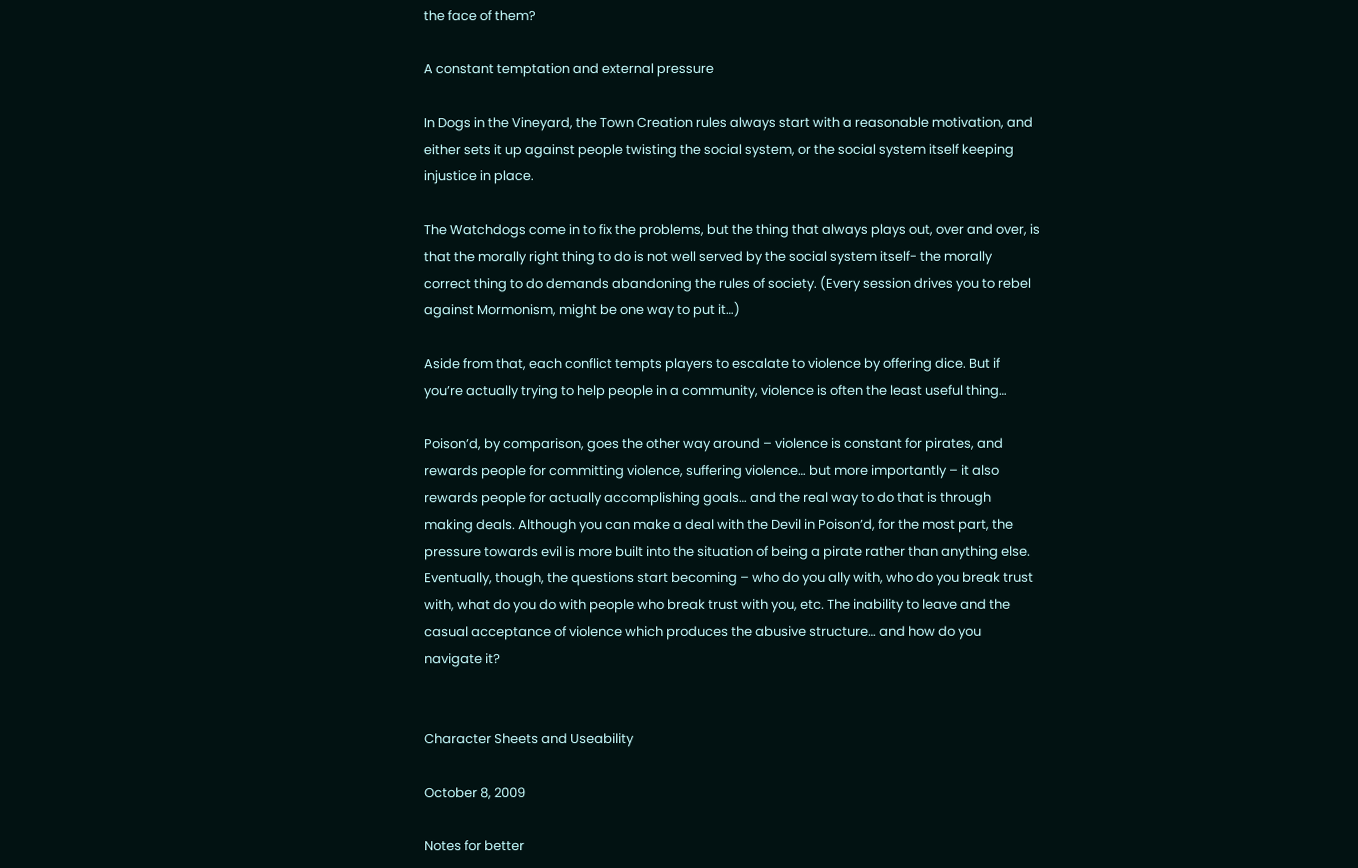the face of them?

A constant temptation and external pressure

In Dogs in the Vineyard, the Town Creation rules always start with a reasonable motivation, and either sets it up against people twisting the social system, or the social system itself keeping injustice in place.

The Watchdogs come in to fix the problems, but the thing that always plays out, over and over, is that the morally right thing to do is not well served by the social system itself- the morally correct thing to do demands abandoning the rules of society. (Every session drives you to rebel against Mormonism, might be one way to put it…)

Aside from that, each conflict tempts players to escalate to violence by offering dice. But if you’re actually trying to help people in a community, violence is often the least useful thing…

Poison’d, by comparison, goes the other way around – violence is constant for pirates, and rewards people for committing violence, suffering violence… but more importantly – it also rewards people for actually accomplishing goals… and the real way to do that is through making deals. Although you can make a deal with the Devil in Poison’d, for the most part, the pressure towards evil is more built into the situation of being a pirate rather than anything else. Eventually, though, the questions start becoming – who do you ally with, who do you break trust with, what do you do with people who break trust with you, etc. The inability to leave and the casual acceptance of violence which produces the abusive structure… and how do you navigate it?


Character Sheets and Useability

October 8, 2009

Notes for better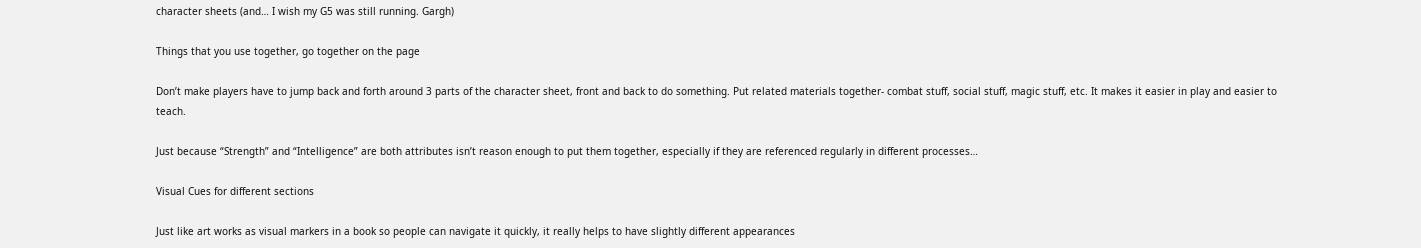character sheets (and… I wish my G5 was still running. Gargh)

Things that you use together, go together on the page

Don’t make players have to jump back and forth around 3 parts of the character sheet, front and back to do something. Put related materials together- combat stuff, social stuff, magic stuff, etc. It makes it easier in play and easier to teach.

Just because “Strength” and “Intelligence” are both attributes isn’t reason enough to put them together, especially if they are referenced regularly in different processes…

Visual Cues for different sections

Just like art works as visual markers in a book so people can navigate it quickly, it really helps to have slightly different appearances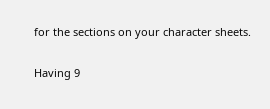for the sections on your character sheets.

Having 9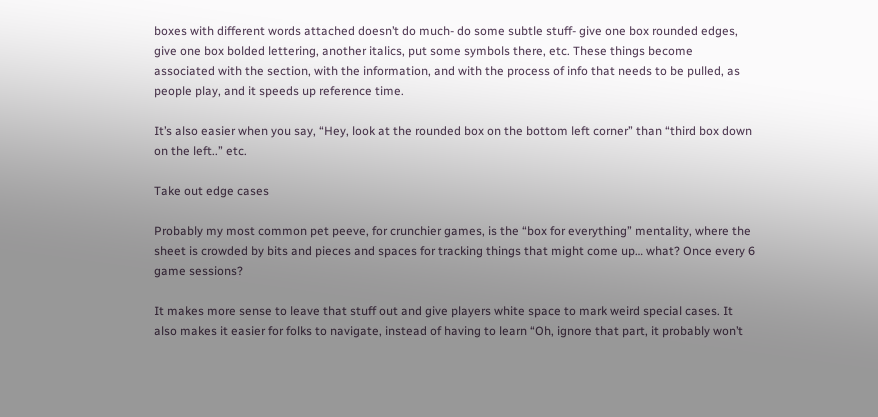boxes with different words attached doesn’t do much- do some subtle stuff- give one box rounded edges, give one box bolded lettering, another italics, put some symbols there, etc. These things become associated with the section, with the information, and with the process of info that needs to be pulled, as people play, and it speeds up reference time.

It’s also easier when you say, “Hey, look at the rounded box on the bottom left corner” than “third box down on the left..” etc.

Take out edge cases

Probably my most common pet peeve, for crunchier games, is the “box for everything” mentality, where the sheet is crowded by bits and pieces and spaces for tracking things that might come up… what? Once every 6 game sessions?

It makes more sense to leave that stuff out and give players white space to mark weird special cases. It also makes it easier for folks to navigate, instead of having to learn “Oh, ignore that part, it probably won’t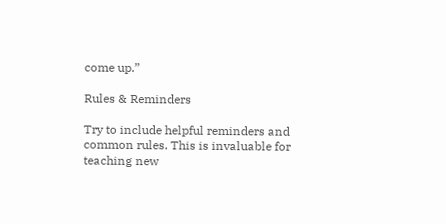come up.”

Rules & Reminders

Try to include helpful reminders and common rules. This is invaluable for teaching new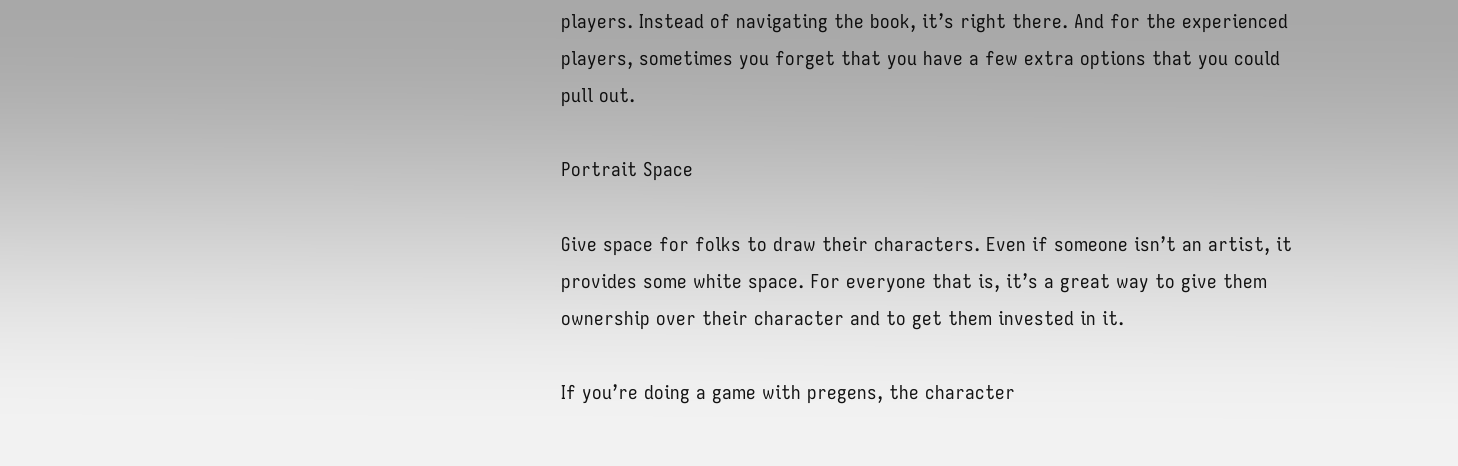players. Instead of navigating the book, it’s right there. And for the experienced players, sometimes you forget that you have a few extra options that you could pull out.

Portrait Space

Give space for folks to draw their characters. Even if someone isn’t an artist, it provides some white space. For everyone that is, it’s a great way to give them ownership over their character and to get them invested in it.

If you’re doing a game with pregens, the character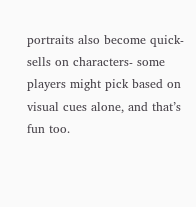portraits also become quick-sells on characters- some players might pick based on visual cues alone, and that’s fun too.